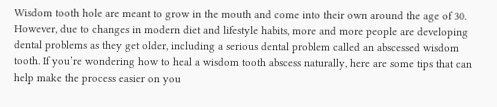Wisdom tooth hole are meant to grow in the mouth and come into their own around the age of 30. However, due to changes in modern diet and lifestyle habits, more and more people are developing dental problems as they get older, including a serious dental problem called an abscessed wisdom tooth. If you’re wondering how to heal a wisdom tooth abscess naturally, here are some tips that can help make the process easier on you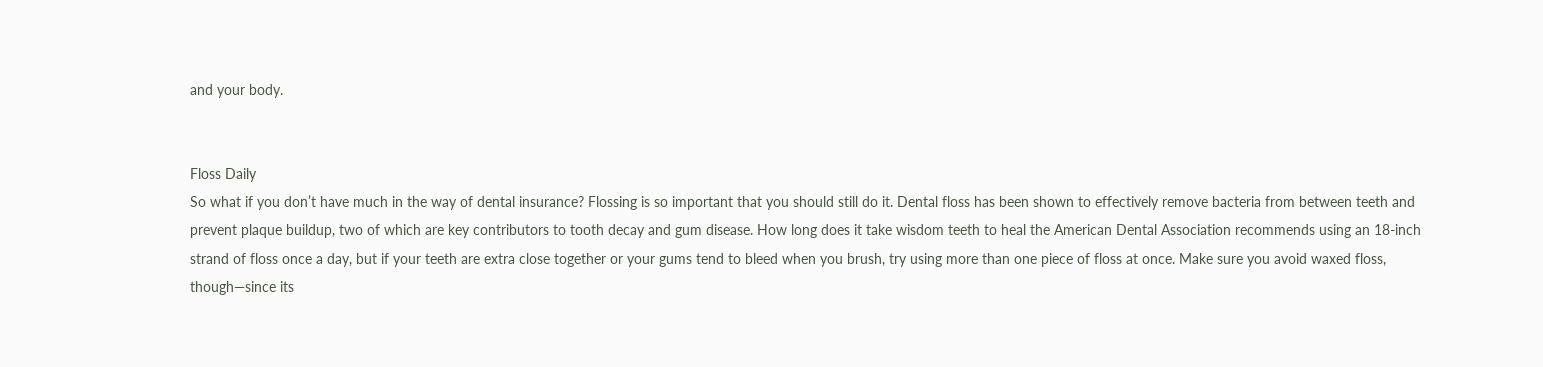and your body.


Floss Daily
So what if you don’t have much in the way of dental insurance? Flossing is so important that you should still do it. Dental floss has been shown to effectively remove bacteria from between teeth and prevent plaque buildup, two of which are key contributors to tooth decay and gum disease. How long does it take wisdom teeth to heal the American Dental Association recommends using an 18-inch strand of floss once a day, but if your teeth are extra close together or your gums tend to bleed when you brush, try using more than one piece of floss at once. Make sure you avoid waxed floss, though—since its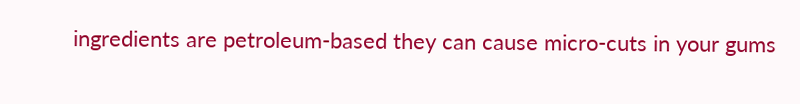ingredients are petroleum-based they can cause micro-cuts in your gums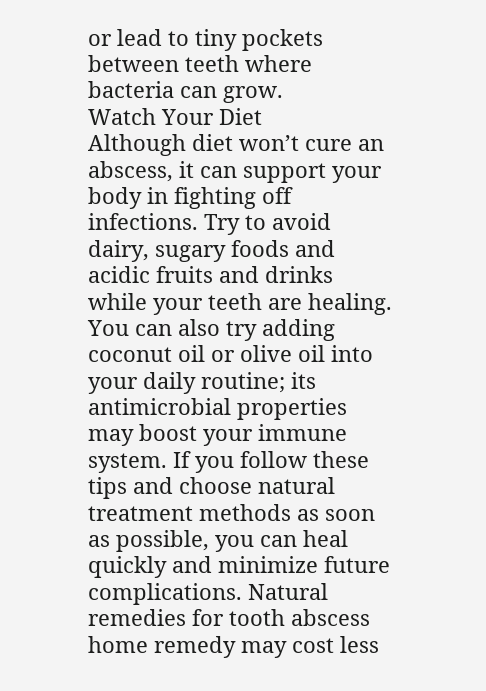or lead to tiny pockets between teeth where bacteria can grow.
Watch Your Diet
Although diet won’t cure an abscess, it can support your body in fighting off infections. Try to avoid dairy, sugary foods and acidic fruits and drinks while your teeth are healing. You can also try adding coconut oil or olive oil into your daily routine; its antimicrobial properties may boost your immune system. If you follow these tips and choose natural treatment methods as soon as possible, you can heal quickly and minimize future complications. Natural remedies for tooth abscess home remedy may cost less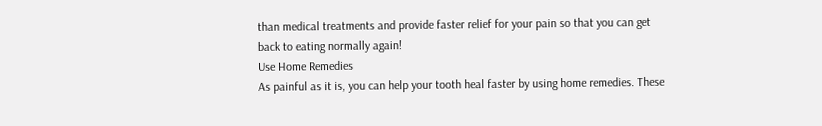than medical treatments and provide faster relief for your pain so that you can get back to eating normally again!
Use Home Remedies
As painful as it is, you can help your tooth heal faster by using home remedies. These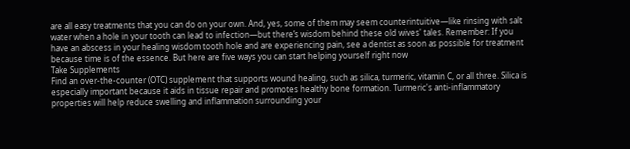are all easy treatments that you can do on your own. And, yes, some of them may seem counterintuitive—like rinsing with salt water when a hole in your tooth can lead to infection—but there’s wisdom behind these old wives' tales. Remember: If you have an abscess in your healing wisdom tooth hole and are experiencing pain, see a dentist as soon as possible for treatment because time is of the essence. But here are five ways you can start helping yourself right now
Take Supplements
Find an over-the-counter (OTC) supplement that supports wound healing, such as silica, turmeric, vitamin C, or all three. Silica is especially important because it aids in tissue repair and promotes healthy bone formation. Turmeric's anti-inflammatory properties will help reduce swelling and inflammation surrounding your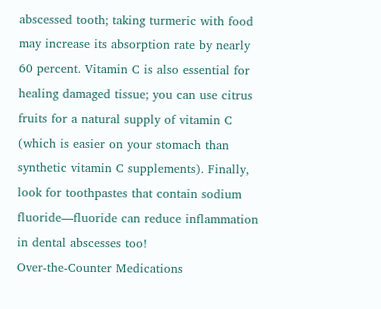abscessed tooth; taking turmeric with food may increase its absorption rate by nearly 60 percent. Vitamin C is also essential for healing damaged tissue; you can use citrus fruits for a natural supply of vitamin C (which is easier on your stomach than synthetic vitamin C supplements). Finally, look for toothpastes that contain sodium fluoride—fluoride can reduce inflammation in dental abscesses too!
Over-the-Counter Medications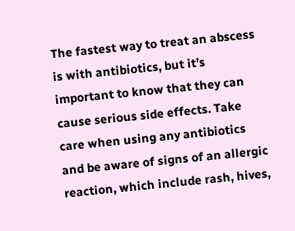The fastest way to treat an abscess is with antibiotics, but it’s important to know that they can cause serious side effects. Take care when using any antibiotics and be aware of signs of an allergic reaction, which include rash, hives,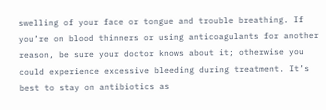swelling of your face or tongue and trouble breathing. If you’re on blood thinners or using anticoagulants for another reason, be sure your doctor knows about it; otherwise you could experience excessive bleeding during treatment. It’s best to stay on antibiotics as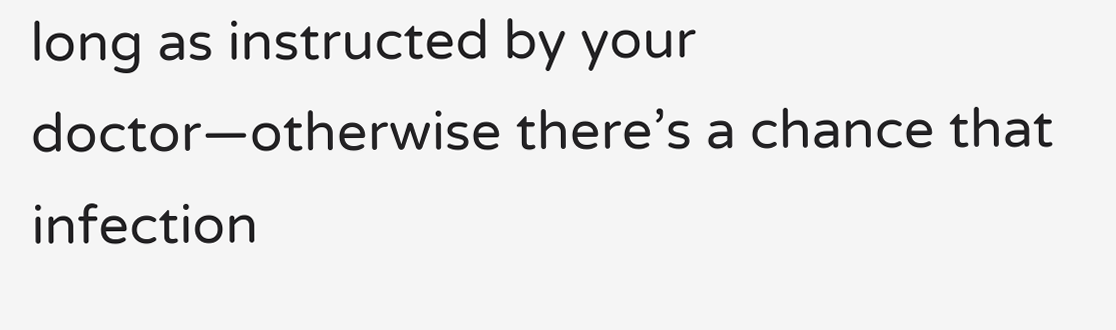long as instructed by your doctor—otherwise there’s a chance that infection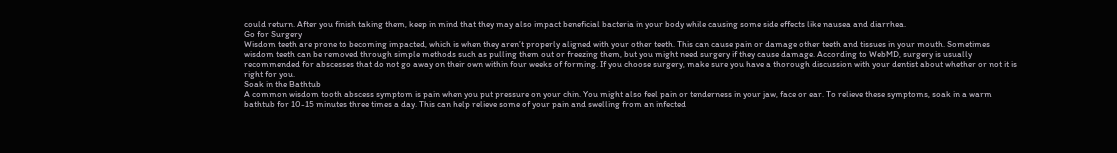could return. After you finish taking them, keep in mind that they may also impact beneficial bacteria in your body while causing some side effects like nausea and diarrhea.
Go for Surgery
Wisdom teeth are prone to becoming impacted, which is when they aren’t properly aligned with your other teeth. This can cause pain or damage other teeth and tissues in your mouth. Sometimes wisdom teeth can be removed through simple methods such as pulling them out or freezing them, but you might need surgery if they cause damage. According to WebMD, surgery is usually recommended for abscesses that do not go away on their own within four weeks of forming. If you choose surgery, make sure you have a thorough discussion with your dentist about whether or not it is right for you.
Soak in the Bathtub
A common wisdom tooth abscess symptom is pain when you put pressure on your chin. You might also feel pain or tenderness in your jaw, face or ear. To relieve these symptoms, soak in a warm bathtub for 10-15 minutes three times a day. This can help relieve some of your pain and swelling from an infected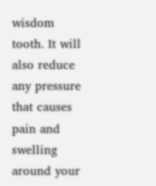wisdom tooth. It will also reduce any pressure that causes pain and swelling around your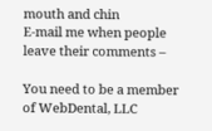mouth and chin
E-mail me when people leave their comments –

You need to be a member of WebDental, LLC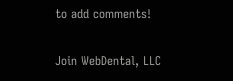to add comments!

Join WebDental, LLC